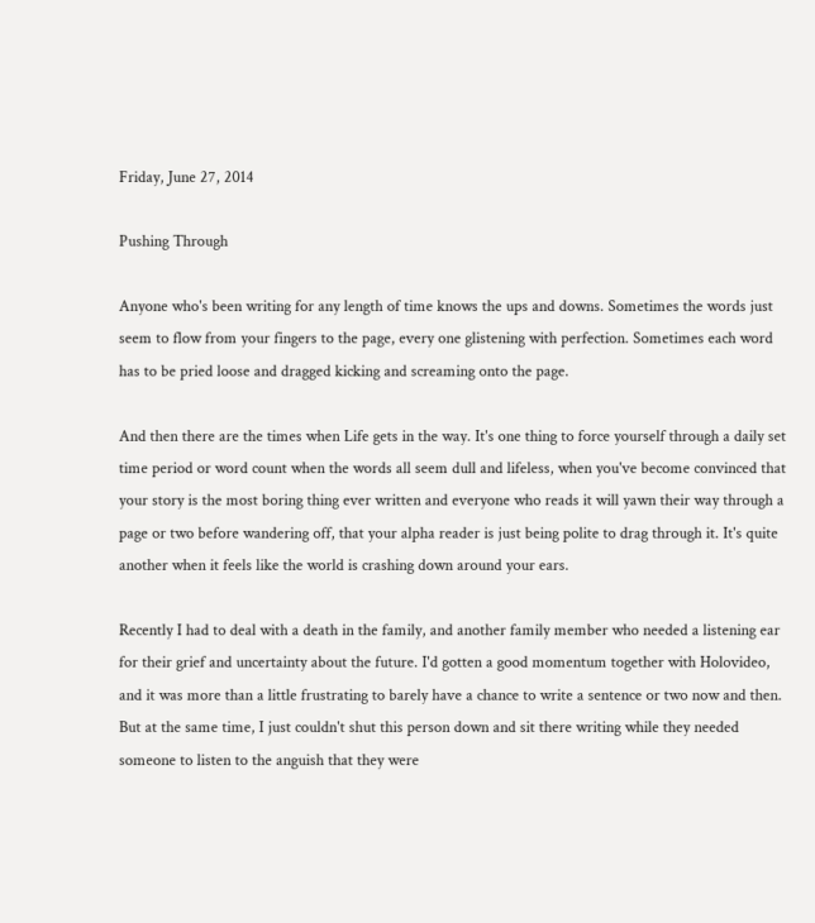Friday, June 27, 2014

Pushing Through

Anyone who's been writing for any length of time knows the ups and downs. Sometimes the words just seem to flow from your fingers to the page, every one glistening with perfection. Sometimes each word has to be pried loose and dragged kicking and screaming onto the page.

And then there are the times when Life gets in the way. It's one thing to force yourself through a daily set time period or word count when the words all seem dull and lifeless, when you've become convinced that your story is the most boring thing ever written and everyone who reads it will yawn their way through a page or two before wandering off, that your alpha reader is just being polite to drag through it. It's quite another when it feels like the world is crashing down around your ears.

Recently I had to deal with a death in the family, and another family member who needed a listening ear for their grief and uncertainty about the future. I'd gotten a good momentum together with Holovideo, and it was more than a little frustrating to barely have a chance to write a sentence or two now and then. But at the same time, I just couldn't shut this person down and sit there writing while they needed someone to listen to the anguish that they were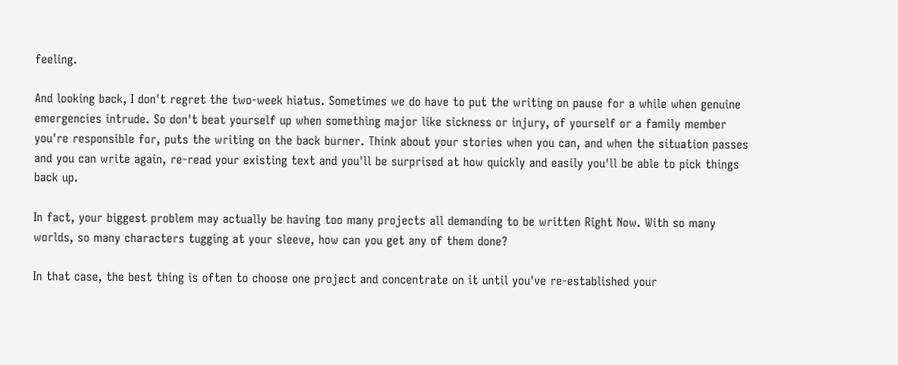feeling.

And looking back, I don't regret the two-week hiatus. Sometimes we do have to put the writing on pause for a while when genuine emergencies intrude. So don't beat yourself up when something major like sickness or injury, of yourself or a family member you're responsible for, puts the writing on the back burner. Think about your stories when you can, and when the situation passes and you can write again, re-read your existing text and you'll be surprised at how quickly and easily you'll be able to pick things back up.

In fact, your biggest problem may actually be having too many projects all demanding to be written Right Now. With so many worlds, so many characters tugging at your sleeve, how can you get any of them done?

In that case, the best thing is often to choose one project and concentrate on it until you've re-established your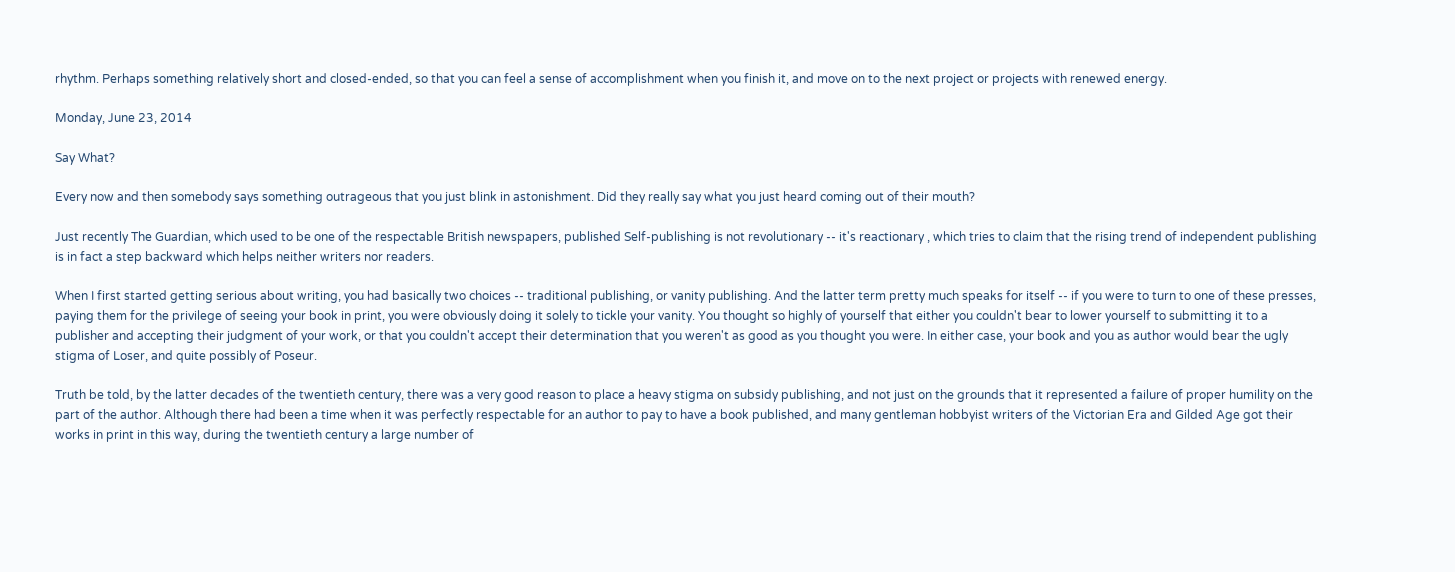rhythm. Perhaps something relatively short and closed-ended, so that you can feel a sense of accomplishment when you finish it, and move on to the next project or projects with renewed energy.

Monday, June 23, 2014

Say What?

Every now and then somebody says something outrageous that you just blink in astonishment. Did they really say what you just heard coming out of their mouth?

Just recently The Guardian, which used to be one of the respectable British newspapers, published Self-publishing is not revolutionary -- it's reactionary , which tries to claim that the rising trend of independent publishing is in fact a step backward which helps neither writers nor readers.

When I first started getting serious about writing, you had basically two choices -- traditional publishing, or vanity publishing. And the latter term pretty much speaks for itself -- if you were to turn to one of these presses, paying them for the privilege of seeing your book in print, you were obviously doing it solely to tickle your vanity. You thought so highly of yourself that either you couldn't bear to lower yourself to submitting it to a publisher and accepting their judgment of your work, or that you couldn't accept their determination that you weren't as good as you thought you were. In either case, your book and you as author would bear the ugly stigma of Loser, and quite possibly of Poseur.

Truth be told, by the latter decades of the twentieth century, there was a very good reason to place a heavy stigma on subsidy publishing, and not just on the grounds that it represented a failure of proper humility on the part of the author. Although there had been a time when it was perfectly respectable for an author to pay to have a book published, and many gentleman hobbyist writers of the Victorian Era and Gilded Age got their works in print in this way, during the twentieth century a large number of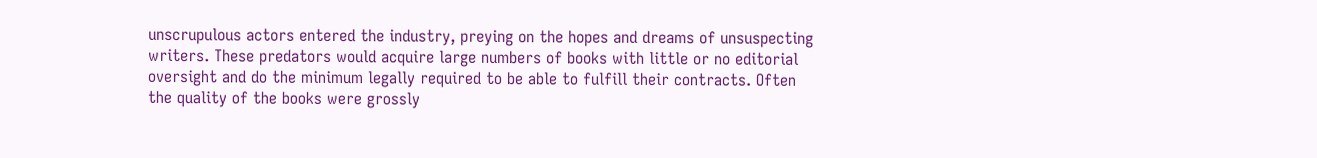unscrupulous actors entered the industry, preying on the hopes and dreams of unsuspecting writers. These predators would acquire large numbers of books with little or no editorial oversight and do the minimum legally required to be able to fulfill their contracts. Often the quality of the books were grossly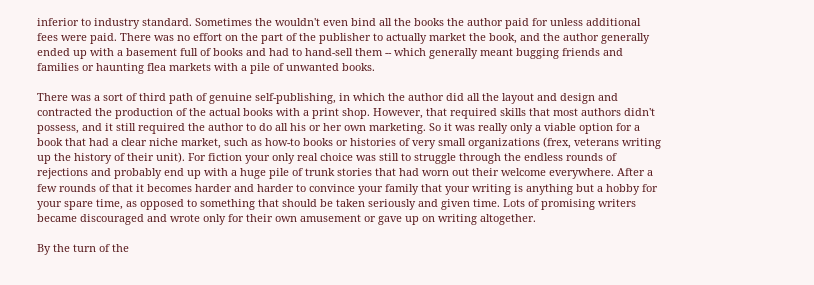inferior to industry standard. Sometimes the wouldn't even bind all the books the author paid for unless additional fees were paid. There was no effort on the part of the publisher to actually market the book, and the author generally ended up with a basement full of books and had to hand-sell them -- which generally meant bugging friends and families or haunting flea markets with a pile of unwanted books.

There was a sort of third path of genuine self-publishing, in which the author did all the layout and design and contracted the production of the actual books with a print shop. However, that required skills that most authors didn't possess, and it still required the author to do all his or her own marketing. So it was really only a viable option for a book that had a clear niche market, such as how-to books or histories of very small organizations (frex, veterans writing up the history of their unit). For fiction your only real choice was still to struggle through the endless rounds of rejections and probably end up with a huge pile of trunk stories that had worn out their welcome everywhere. After a few rounds of that it becomes harder and harder to convince your family that your writing is anything but a hobby for your spare time, as opposed to something that should be taken seriously and given time. Lots of promising writers became discouraged and wrote only for their own amusement or gave up on writing altogether.

By the turn of the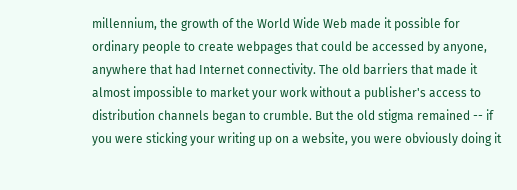millennium, the growth of the World Wide Web made it possible for ordinary people to create webpages that could be accessed by anyone, anywhere that had Internet connectivity. The old barriers that made it almost impossible to market your work without a publisher's access to distribution channels began to crumble. But the old stigma remained -- if you were sticking your writing up on a website, you were obviously doing it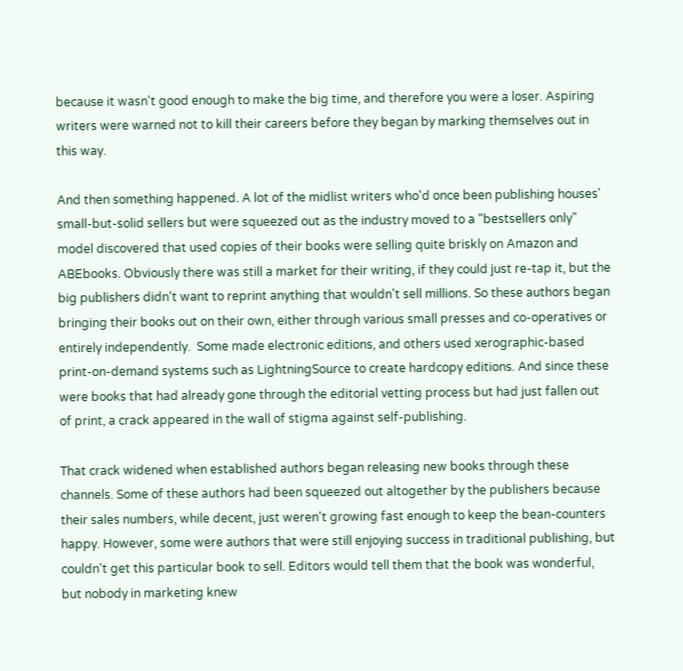because it wasn't good enough to make the big time, and therefore you were a loser. Aspiring writers were warned not to kill their careers before they began by marking themselves out in this way.

And then something happened. A lot of the midlist writers who'd once been publishing houses' small-but-solid sellers but were squeezed out as the industry moved to a "bestsellers only" model discovered that used copies of their books were selling quite briskly on Amazon and ABEbooks. Obviously there was still a market for their writing, if they could just re-tap it, but the big publishers didn't want to reprint anything that wouldn't sell millions. So these authors began bringing their books out on their own, either through various small presses and co-operatives or entirely independently.  Some made electronic editions, and others used xerographic-based print-on-demand systems such as LightningSource to create hardcopy editions. And since these were books that had already gone through the editorial vetting process but had just fallen out of print, a crack appeared in the wall of stigma against self-publishing.

That crack widened when established authors began releasing new books through these channels. Some of these authors had been squeezed out altogether by the publishers because their sales numbers, while decent, just weren't growing fast enough to keep the bean-counters happy. However, some were authors that were still enjoying success in traditional publishing, but couldn't get this particular book to sell. Editors would tell them that the book was wonderful, but nobody in marketing knew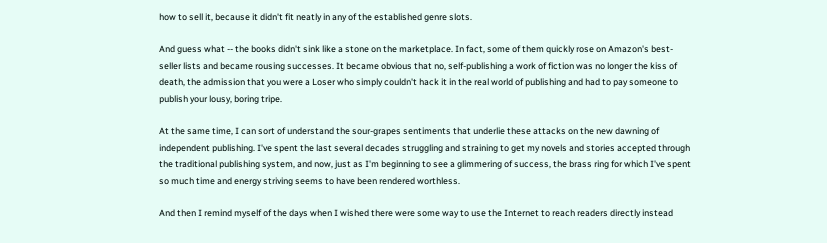how to sell it, because it didn't fit neatly in any of the established genre slots.

And guess what -- the books didn't sink like a stone on the marketplace. In fact, some of them quickly rose on Amazon's best-seller lists and became rousing successes. It became obvious that no, self-publishing a work of fiction was no longer the kiss of death, the admission that you were a Loser who simply couldn't hack it in the real world of publishing and had to pay someone to publish your lousy, boring tripe.

At the same time, I can sort of understand the sour-grapes sentiments that underlie these attacks on the new dawning of independent publishing. I've spent the last several decades struggling and straining to get my novels and stories accepted through the traditional publishing system, and now, just as I'm beginning to see a glimmering of success, the brass ring for which I've spent so much time and energy striving seems to have been rendered worthless.

And then I remind myself of the days when I wished there were some way to use the Internet to reach readers directly instead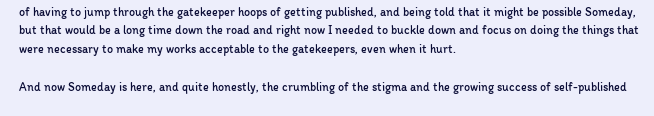of having to jump through the gatekeeper hoops of getting published, and being told that it might be possible Someday, but that would be a long time down the road and right now I needed to buckle down and focus on doing the things that were necessary to make my works acceptable to the gatekeepers, even when it hurt.

And now Someday is here, and quite honestly, the crumbling of the stigma and the growing success of self-published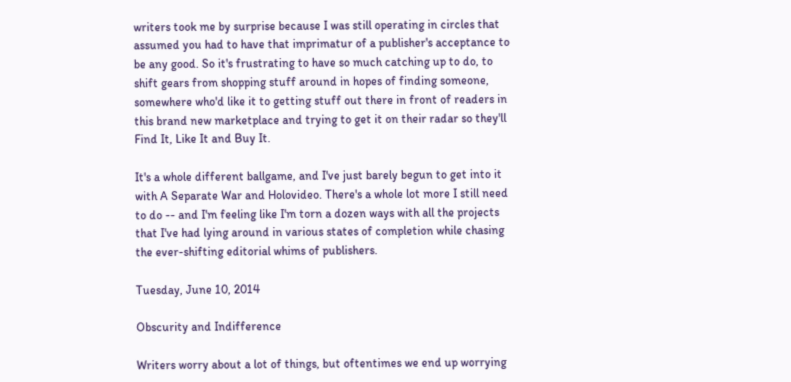writers took me by surprise because I was still operating in circles that assumed you had to have that imprimatur of a publisher's acceptance to be any good. So it's frustrating to have so much catching up to do, to shift gears from shopping stuff around in hopes of finding someone, somewhere who'd like it to getting stuff out there in front of readers in this brand new marketplace and trying to get it on their radar so they'll Find It, Like It and Buy It.

It's a whole different ballgame, and I've just barely begun to get into it with A Separate War and Holovideo. There's a whole lot more I still need to do -- and I'm feeling like I'm torn a dozen ways with all the projects that I've had lying around in various states of completion while chasing the ever-shifting editorial whims of publishers.

Tuesday, June 10, 2014

Obscurity and Indifference

Writers worry about a lot of things, but oftentimes we end up worrying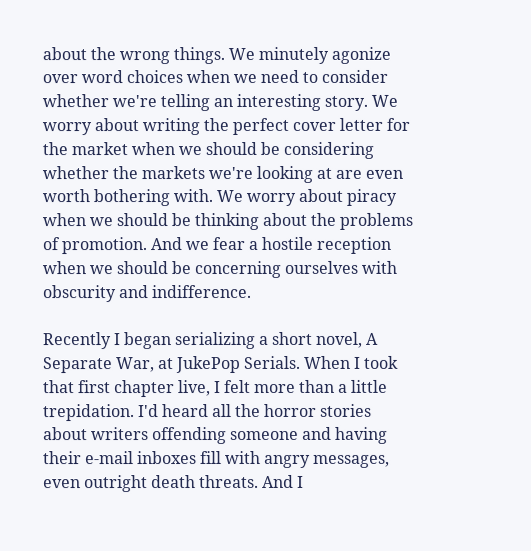about the wrong things. We minutely agonize over word choices when we need to consider whether we're telling an interesting story. We worry about writing the perfect cover letter for the market when we should be considering whether the markets we're looking at are even worth bothering with. We worry about piracy when we should be thinking about the problems of promotion. And we fear a hostile reception when we should be concerning ourselves with obscurity and indifference.

Recently I began serializing a short novel, A Separate War, at JukePop Serials. When I took that first chapter live, I felt more than a little trepidation. I'd heard all the horror stories about writers offending someone and having their e-mail inboxes fill with angry messages, even outright death threats. And I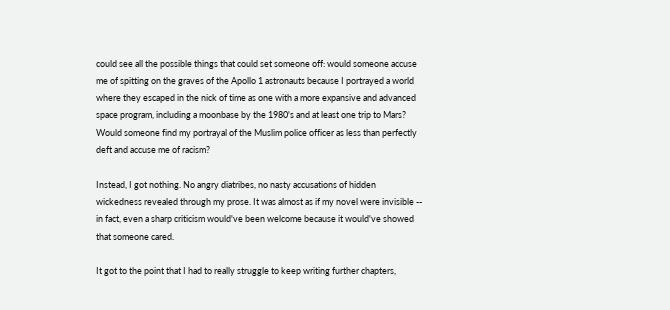could see all the possible things that could set someone off: would someone accuse me of spitting on the graves of the Apollo 1 astronauts because I portrayed a world where they escaped in the nick of time as one with a more expansive and advanced space program, including a moonbase by the 1980's and at least one trip to Mars? Would someone find my portrayal of the Muslim police officer as less than perfectly deft and accuse me of racism?

Instead, I got nothing. No angry diatribes, no nasty accusations of hidden wickedness revealed through my prose. It was almost as if my novel were invisible -- in fact, even a sharp criticism would've been welcome because it would've showed that someone cared.

It got to the point that I had to really struggle to keep writing further chapters,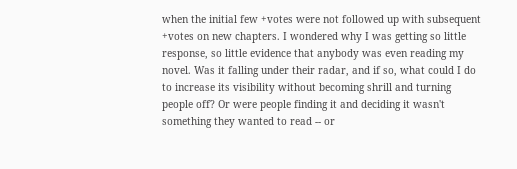when the initial few +votes were not followed up with subsequent +votes on new chapters. I wondered why I was getting so little response, so little evidence that anybody was even reading my novel. Was it falling under their radar, and if so, what could I do to increase its visibility without becoming shrill and turning people off? Or were people finding it and deciding it wasn't something they wanted to read -- or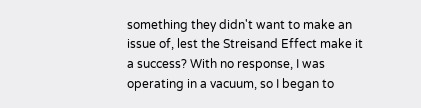something they didn't want to make an issue of, lest the Streisand Effect make it a success? With no response, I was operating in a vacuum, so I began to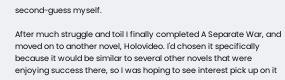second-guess myself.

After much struggle and toil I finally completed A Separate War, and moved on to another novel, Holovideo. I'd chosen it specifically because it would be similar to several other novels that were enjoying success there, so I was hoping to see interest pick up on it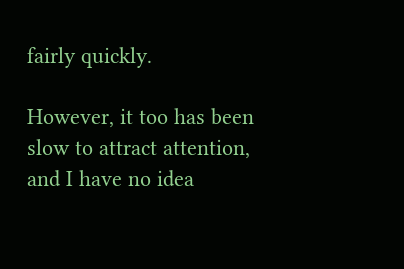fairly quickly.

However, it too has been slow to attract attention, and I have no idea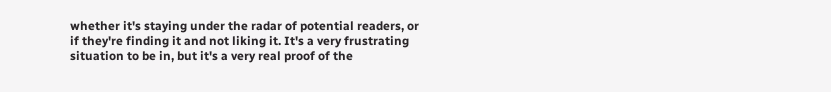whether it's staying under the radar of potential readers, or if they're finding it and not liking it. It's a very frustrating situation to be in, but it's a very real proof of the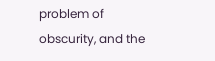problem of obscurity, and the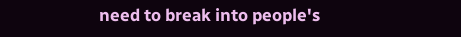need to break into people's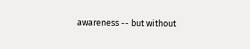awareness -- but without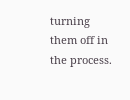turning them off in the process.